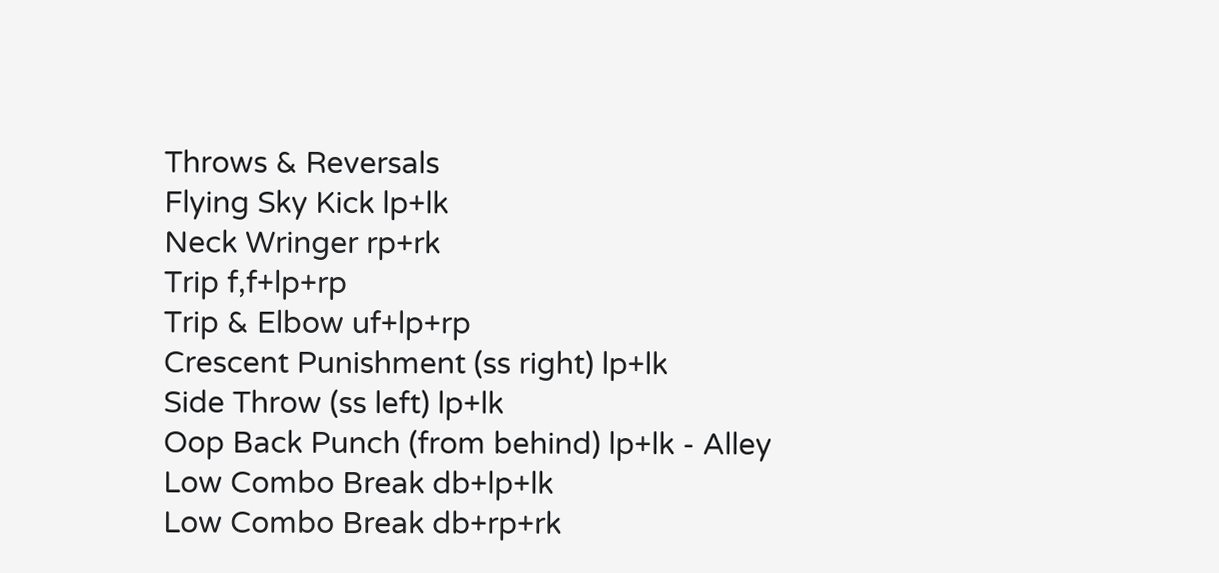Throws & Reversals
Flying Sky Kick lp+lk
Neck Wringer rp+rk
Trip f,f+lp+rp
Trip & Elbow uf+lp+rp
Crescent Punishment (ss right) lp+lk
Side Throw (ss left) lp+lk
Oop Back Punch (from behind) lp+lk - Alley
Low Combo Break db+lp+lk
Low Combo Break db+rp+rk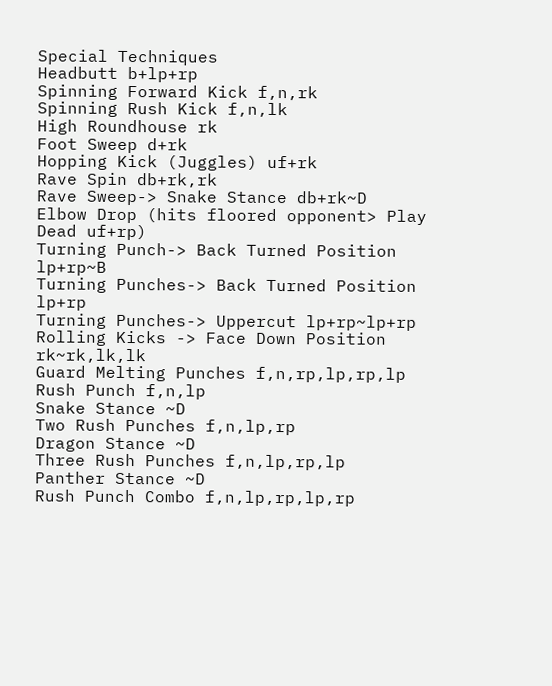Special Techniques
Headbutt b+lp+rp
Spinning Forward Kick f,n,rk
Spinning Rush Kick f,n,lk
High Roundhouse rk
Foot Sweep d+rk
Hopping Kick (Juggles) uf+rk
Rave Spin db+rk,rk
Rave Sweep-> Snake Stance db+rk~D
Elbow Drop (hits floored opponent> Play Dead uf+rp)
Turning Punch-> Back Turned Position lp+rp~B
Turning Punches-> Back Turned Position lp+rp
Turning Punches-> Uppercut lp+rp~lp+rp
Rolling Kicks -> Face Down Position rk~rk,lk,lk
Guard Melting Punches f,n,rp,lp,rp,lp
Rush Punch f,n,lp
Snake Stance ~D
Two Rush Punches f,n,lp,rp
Dragon Stance ~D
Three Rush Punches f,n,lp,rp,lp
Panther Stance ~D
Rush Punch Combo f,n,lp,rp,lp,rp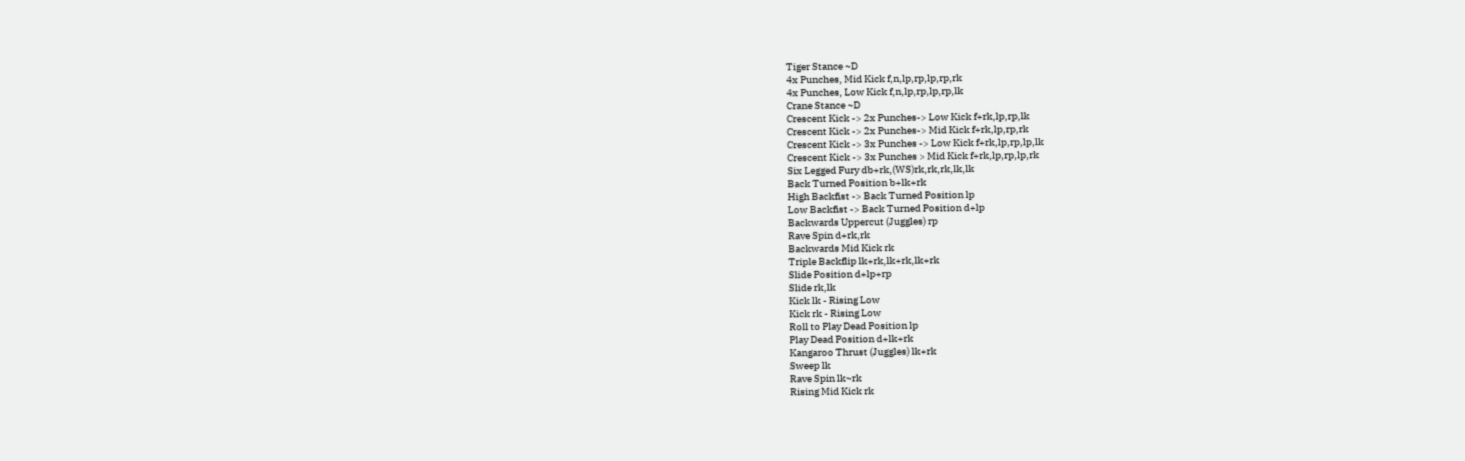Tiger Stance ~D
4x Punches, Mid Kick f,n,lp,rp,lp,rp,rk
4x Punches, Low Kick f,n,lp,rp,lp,rp,lk
Crane Stance ~D
Crescent Kick -> 2x Punches-> Low Kick f+rk,lp,rp,lk
Crescent Kick -> 2x Punches-> Mid Kick f+rk,lp,rp,rk
Crescent Kick -> 3x Punches -> Low Kick f+rk,lp,rp,lp,lk
Crescent Kick -> 3x Punches > Mid Kick f+rk,lp,rp,lp,rk
Six Legged Fury db+rk,(WS)rk,rk,rk,lk,lk
Back Turned Position b+lk+rk
High Backfist -> Back Turned Position lp
Low Backfist -> Back Turned Position d+lp
Backwards Uppercut (Juggles) rp
Rave Spin d+rk,rk
Backwards Mid Kick rk
Triple Backflip lk+rk,lk+rk,lk+rk
Slide Position d+lp+rp
Slide rk,lk
Kick lk - Rising Low
Kick rk - Rising Low
Roll to Play Dead Position lp
Play Dead Position d+lk+rk
Kangaroo Thrust (Juggles) lk+rk
Sweep lk
Rave Spin lk~rk
Rising Mid Kick rk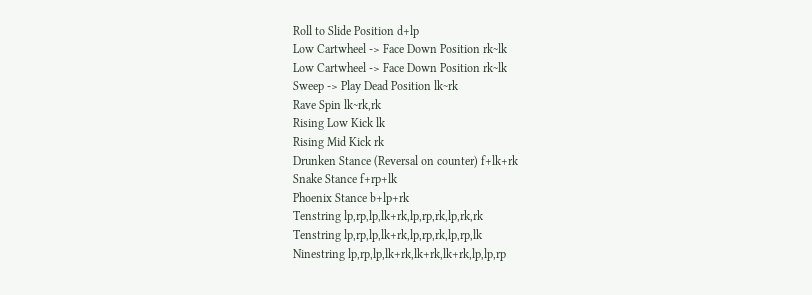Roll to Slide Position d+lp
Low Cartwheel -> Face Down Position rk~lk
Low Cartwheel -> Face Down Position rk~lk
Sweep -> Play Dead Position lk~rk
Rave Spin lk~rk,rk
Rising Low Kick lk
Rising Mid Kick rk
Drunken Stance (Reversal on counter) f+lk+rk
Snake Stance f+rp+lk
Phoenix Stance b+lp+rk
Tenstring lp,rp,lp,lk+rk,lp,rp,rk,lp,rk,rk
Tenstring lp,rp,lp,lk+rk,lp,rp,rk,lp,rp,lk
Ninestring lp,rp,lp,lk+rk,lk+rk,lk+rk,lp,lp,rp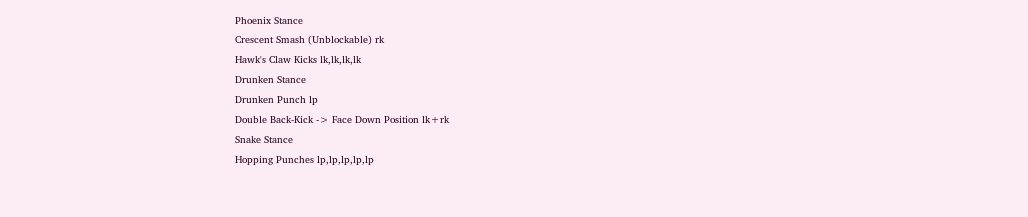Phoenix Stance
Crescent Smash (Unblockable) rk
Hawk's Claw Kicks lk,lk,lk,lk
Drunken Stance
Drunken Punch lp
Double Back-Kick -> Face Down Position lk+rk
Snake Stance
Hopping Punches lp,lp,lp,lp,lp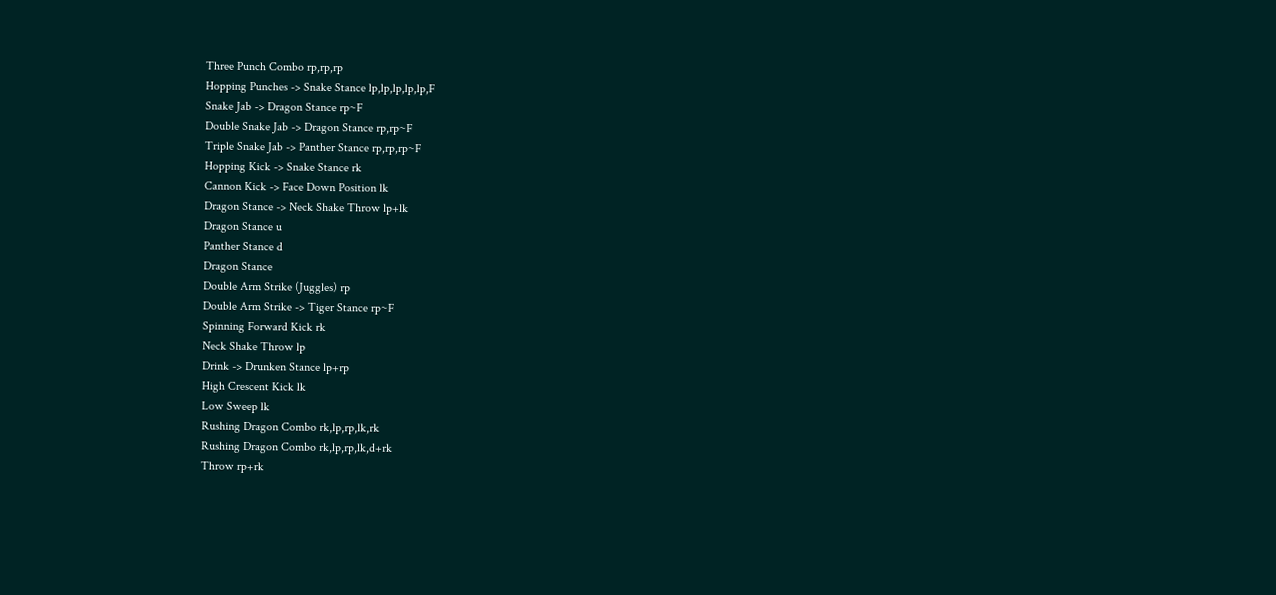Three Punch Combo rp,rp,rp
Hopping Punches -> Snake Stance lp,lp,lp,lp,lp,F
Snake Jab -> Dragon Stance rp~F
Double Snake Jab -> Dragon Stance rp,rp~F
Triple Snake Jab -> Panther Stance rp,rp,rp~F
Hopping Kick -> Snake Stance rk
Cannon Kick -> Face Down Position lk
Dragon Stance -> Neck Shake Throw lp+lk
Dragon Stance u
Panther Stance d
Dragon Stance
Double Arm Strike (Juggles) rp
Double Arm Strike -> Tiger Stance rp~F
Spinning Forward Kick rk
Neck Shake Throw lp
Drink -> Drunken Stance lp+rp
High Crescent Kick lk
Low Sweep lk
Rushing Dragon Combo rk,lp,rp,lk,rk
Rushing Dragon Combo rk,lp,rp,lk,d+rk
Throw rp+rk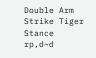Double Arm Strike Tiger Stance rp,d~d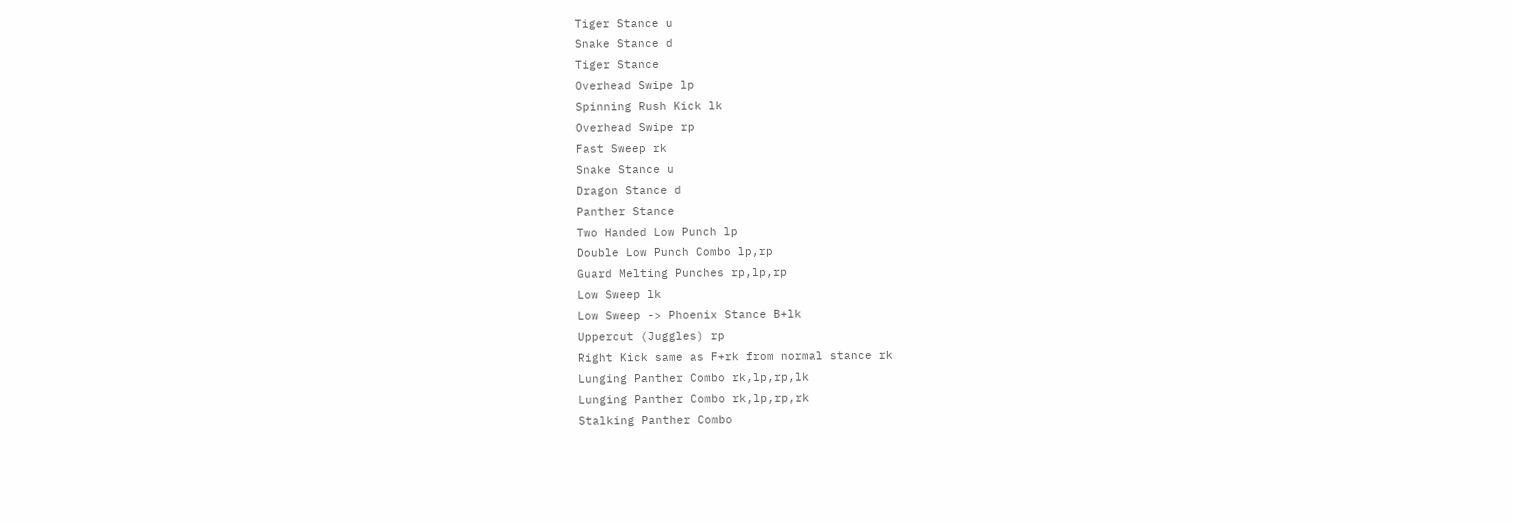Tiger Stance u
Snake Stance d
Tiger Stance
Overhead Swipe lp
Spinning Rush Kick lk
Overhead Swipe rp
Fast Sweep rk
Snake Stance u
Dragon Stance d
Panther Stance
Two Handed Low Punch lp
Double Low Punch Combo lp,rp
Guard Melting Punches rp,lp,rp
Low Sweep lk
Low Sweep -> Phoenix Stance B+lk
Uppercut (Juggles) rp
Right Kick same as F+rk from normal stance rk
Lunging Panther Combo rk,lp,rp,lk
Lunging Panther Combo rk,lp,rp,rk
Stalking Panther Combo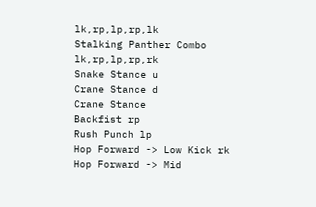lk,rp,lp,rp,lk
Stalking Panther Combo lk,rp,lp,rp,rk
Snake Stance u
Crane Stance d
Crane Stance
Backfist rp
Rush Punch lp
Hop Forward -> Low Kick rk
Hop Forward -> Mid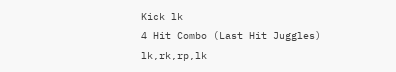Kick lk
4 Hit Combo (Last Hit Juggles) lk,rk,rp,lk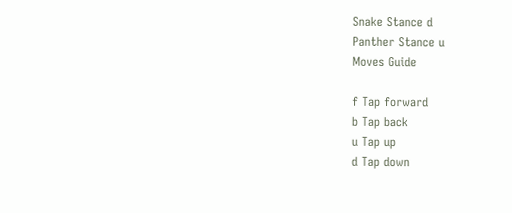Snake Stance d
Panther Stance u
Moves Guide

f Tap forward
b Tap back
u Tap up
d Tap down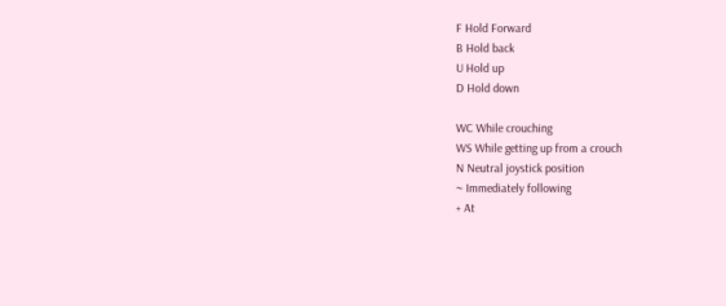F Hold Forward
B Hold back
U Hold up
D Hold down

WC While crouching
WS While getting up from a crouch
N Neutral joystick position
~ Immediately following
+ At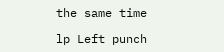the same time

lp Left punch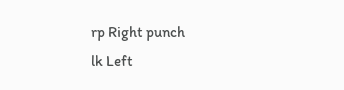rp Right punch
lk Left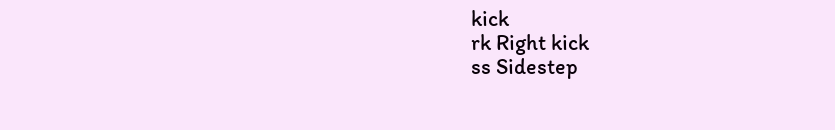kick
rk Right kick
ss Sidestep